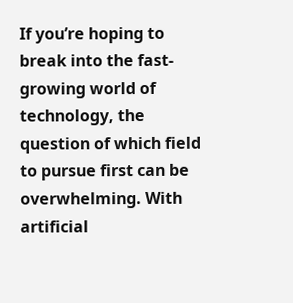If you’re hoping to break into the fast-growing world of technology, the question of which field to pursue first can be overwhelming. With artificial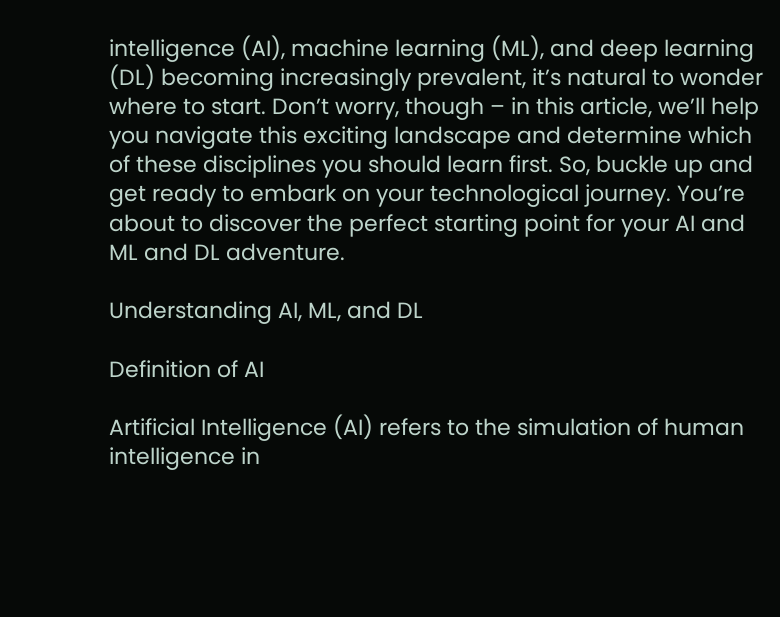intelligence (AI), machine learning (ML), and deep learning (DL) becoming increasingly prevalent, it’s natural to wonder where to start. Don’t worry, though – in this article, we’ll help you navigate this exciting landscape and determine which of these disciplines you should learn first. So, buckle up and get ready to embark on your technological journey. You’re about to discover the perfect starting point for your AI and ML and DL adventure.

Understanding AI, ML, and DL

Definition of AI

Artificial Intelligence (AI) refers to the simulation of human intelligence in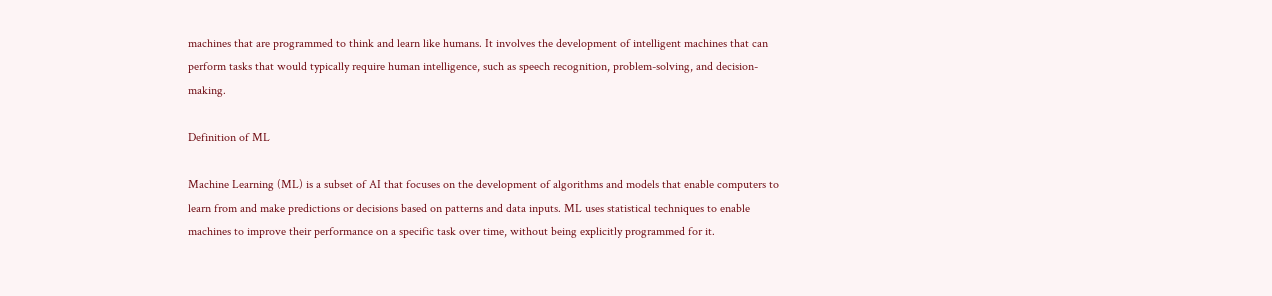machines that are programmed to think and learn like humans. It involves the development of intelligent machines that can perform tasks that would typically require human intelligence, such as speech recognition, problem-solving, and decision-making.

Definition of ML

Machine Learning (ML) is a subset of AI that focuses on the development of algorithms and models that enable computers to learn from and make predictions or decisions based on patterns and data inputs. ML uses statistical techniques to enable machines to improve their performance on a specific task over time, without being explicitly programmed for it.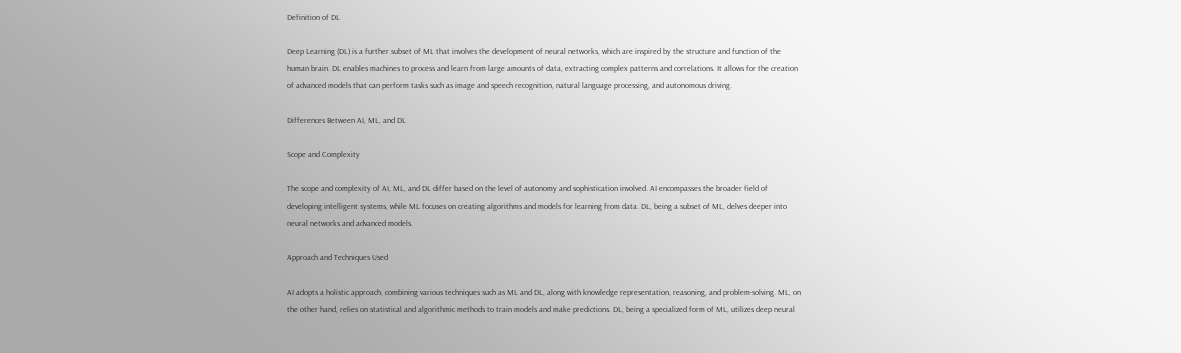Definition of DL

Deep Learning (DL) is a further subset of ML that involves the development of neural networks, which are inspired by the structure and function of the human brain. DL enables machines to process and learn from large amounts of data, extracting complex patterns and correlations. It allows for the creation of advanced models that can perform tasks such as image and speech recognition, natural language processing, and autonomous driving.

Differences Between AI, ML, and DL

Scope and Complexity

The scope and complexity of AI, ML, and DL differ based on the level of autonomy and sophistication involved. AI encompasses the broader field of developing intelligent systems, while ML focuses on creating algorithms and models for learning from data. DL, being a subset of ML, delves deeper into neural networks and advanced models.

Approach and Techniques Used

AI adopts a holistic approach, combining various techniques such as ML and DL, along with knowledge representation, reasoning, and problem-solving. ML, on the other hand, relies on statistical and algorithmic methods to train models and make predictions. DL, being a specialized form of ML, utilizes deep neural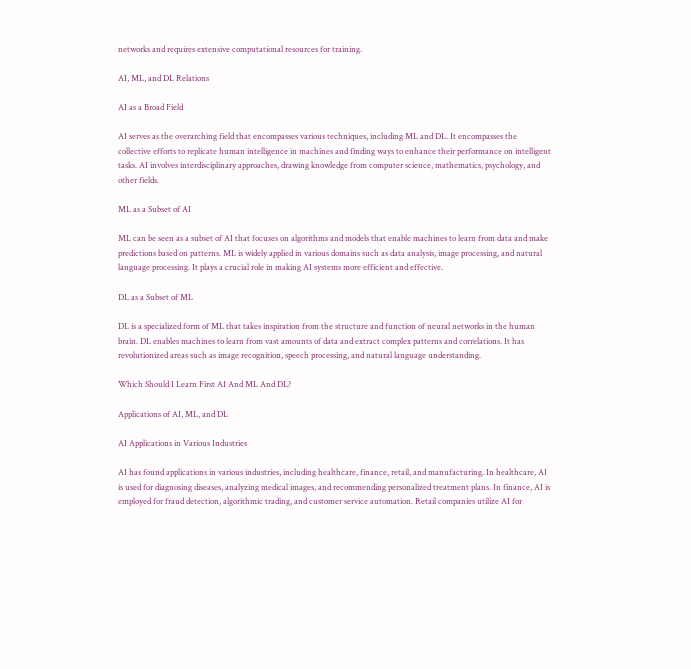networks and requires extensive computational resources for training.

AI, ML, and DL Relations

AI as a Broad Field

AI serves as the overarching field that encompasses various techniques, including ML and DL. It encompasses the collective efforts to replicate human intelligence in machines and finding ways to enhance their performance on intelligent tasks. AI involves interdisciplinary approaches, drawing knowledge from computer science, mathematics, psychology, and other fields.

ML as a Subset of AI

ML can be seen as a subset of AI that focuses on algorithms and models that enable machines to learn from data and make predictions based on patterns. ML is widely applied in various domains such as data analysis, image processing, and natural language processing. It plays a crucial role in making AI systems more efficient and effective.

DL as a Subset of ML

DL is a specialized form of ML that takes inspiration from the structure and function of neural networks in the human brain. DL enables machines to learn from vast amounts of data and extract complex patterns and correlations. It has revolutionized areas such as image recognition, speech processing, and natural language understanding.

Which Should I Learn First AI And ML And DL?

Applications of AI, ML, and DL

AI Applications in Various Industries

AI has found applications in various industries, including healthcare, finance, retail, and manufacturing. In healthcare, AI is used for diagnosing diseases, analyzing medical images, and recommending personalized treatment plans. In finance, AI is employed for fraud detection, algorithmic trading, and customer service automation. Retail companies utilize AI for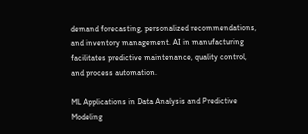demand forecasting, personalized recommendations, and inventory management. AI in manufacturing facilitates predictive maintenance, quality control, and process automation.

ML Applications in Data Analysis and Predictive Modeling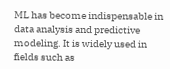ML has become indispensable in data analysis and predictive modeling. It is widely used in fields such as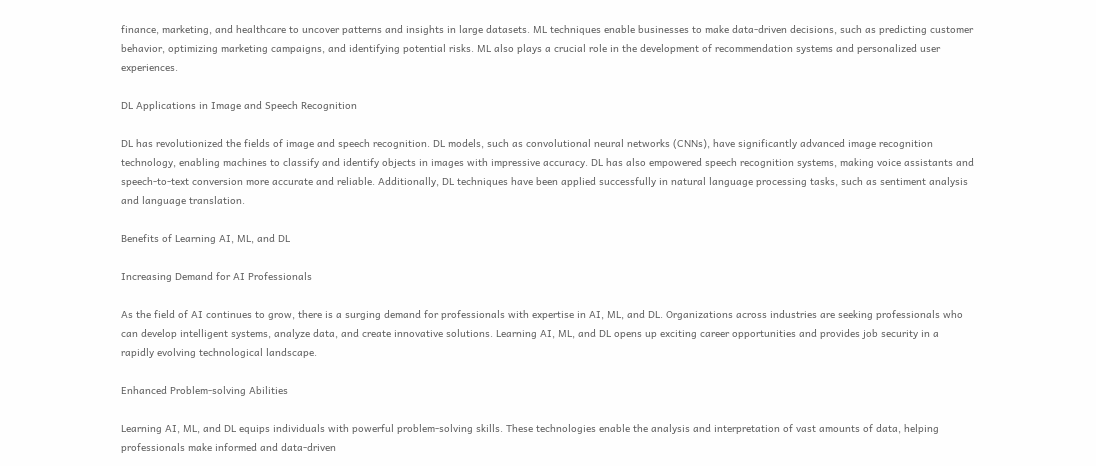finance, marketing, and healthcare to uncover patterns and insights in large datasets. ML techniques enable businesses to make data-driven decisions, such as predicting customer behavior, optimizing marketing campaigns, and identifying potential risks. ML also plays a crucial role in the development of recommendation systems and personalized user experiences.

DL Applications in Image and Speech Recognition

DL has revolutionized the fields of image and speech recognition. DL models, such as convolutional neural networks (CNNs), have significantly advanced image recognition technology, enabling machines to classify and identify objects in images with impressive accuracy. DL has also empowered speech recognition systems, making voice assistants and speech-to-text conversion more accurate and reliable. Additionally, DL techniques have been applied successfully in natural language processing tasks, such as sentiment analysis and language translation.

Benefits of Learning AI, ML, and DL

Increasing Demand for AI Professionals

As the field of AI continues to grow, there is a surging demand for professionals with expertise in AI, ML, and DL. Organizations across industries are seeking professionals who can develop intelligent systems, analyze data, and create innovative solutions. Learning AI, ML, and DL opens up exciting career opportunities and provides job security in a rapidly evolving technological landscape.

Enhanced Problem-solving Abilities

Learning AI, ML, and DL equips individuals with powerful problem-solving skills. These technologies enable the analysis and interpretation of vast amounts of data, helping professionals make informed and data-driven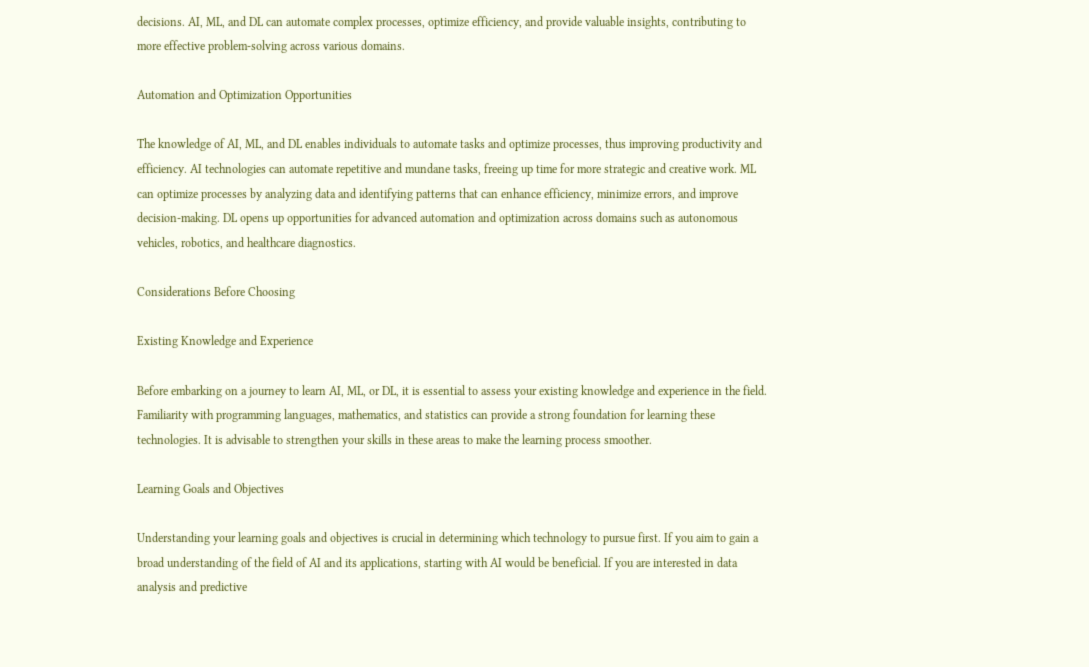decisions. AI, ML, and DL can automate complex processes, optimize efficiency, and provide valuable insights, contributing to more effective problem-solving across various domains.

Automation and Optimization Opportunities

The knowledge of AI, ML, and DL enables individuals to automate tasks and optimize processes, thus improving productivity and efficiency. AI technologies can automate repetitive and mundane tasks, freeing up time for more strategic and creative work. ML can optimize processes by analyzing data and identifying patterns that can enhance efficiency, minimize errors, and improve decision-making. DL opens up opportunities for advanced automation and optimization across domains such as autonomous vehicles, robotics, and healthcare diagnostics.

Considerations Before Choosing

Existing Knowledge and Experience

Before embarking on a journey to learn AI, ML, or DL, it is essential to assess your existing knowledge and experience in the field. Familiarity with programming languages, mathematics, and statistics can provide a strong foundation for learning these technologies. It is advisable to strengthen your skills in these areas to make the learning process smoother.

Learning Goals and Objectives

Understanding your learning goals and objectives is crucial in determining which technology to pursue first. If you aim to gain a broad understanding of the field of AI and its applications, starting with AI would be beneficial. If you are interested in data analysis and predictive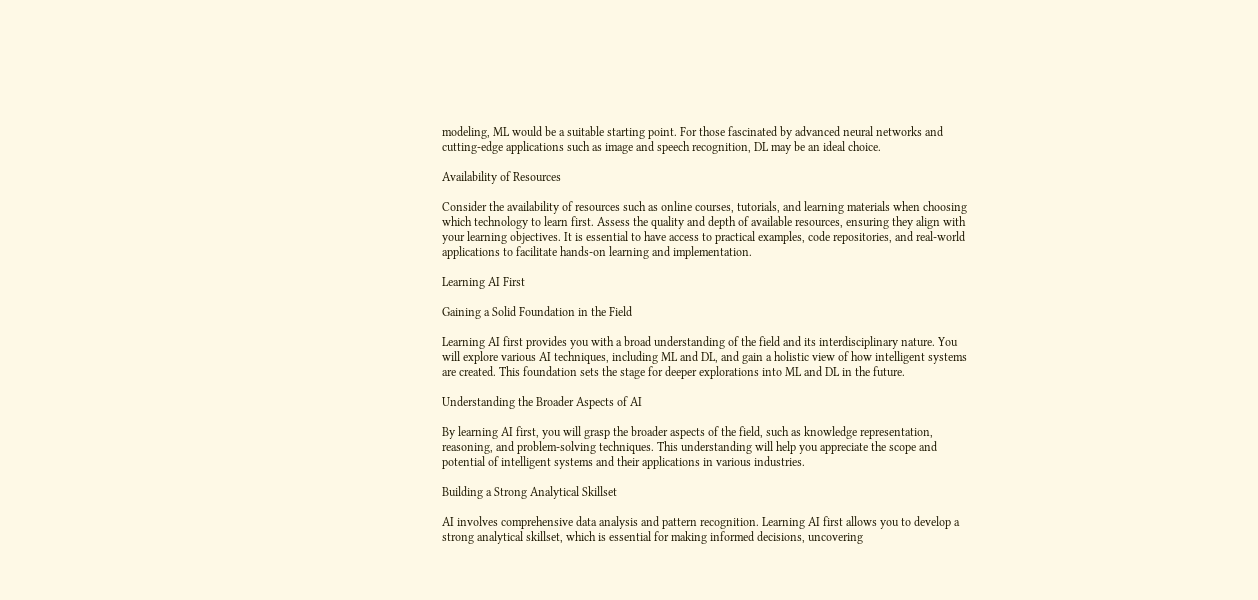modeling, ML would be a suitable starting point. For those fascinated by advanced neural networks and cutting-edge applications such as image and speech recognition, DL may be an ideal choice.

Availability of Resources

Consider the availability of resources such as online courses, tutorials, and learning materials when choosing which technology to learn first. Assess the quality and depth of available resources, ensuring they align with your learning objectives. It is essential to have access to practical examples, code repositories, and real-world applications to facilitate hands-on learning and implementation.

Learning AI First

Gaining a Solid Foundation in the Field

Learning AI first provides you with a broad understanding of the field and its interdisciplinary nature. You will explore various AI techniques, including ML and DL, and gain a holistic view of how intelligent systems are created. This foundation sets the stage for deeper explorations into ML and DL in the future.

Understanding the Broader Aspects of AI

By learning AI first, you will grasp the broader aspects of the field, such as knowledge representation, reasoning, and problem-solving techniques. This understanding will help you appreciate the scope and potential of intelligent systems and their applications in various industries.

Building a Strong Analytical Skillset

AI involves comprehensive data analysis and pattern recognition. Learning AI first allows you to develop a strong analytical skillset, which is essential for making informed decisions, uncovering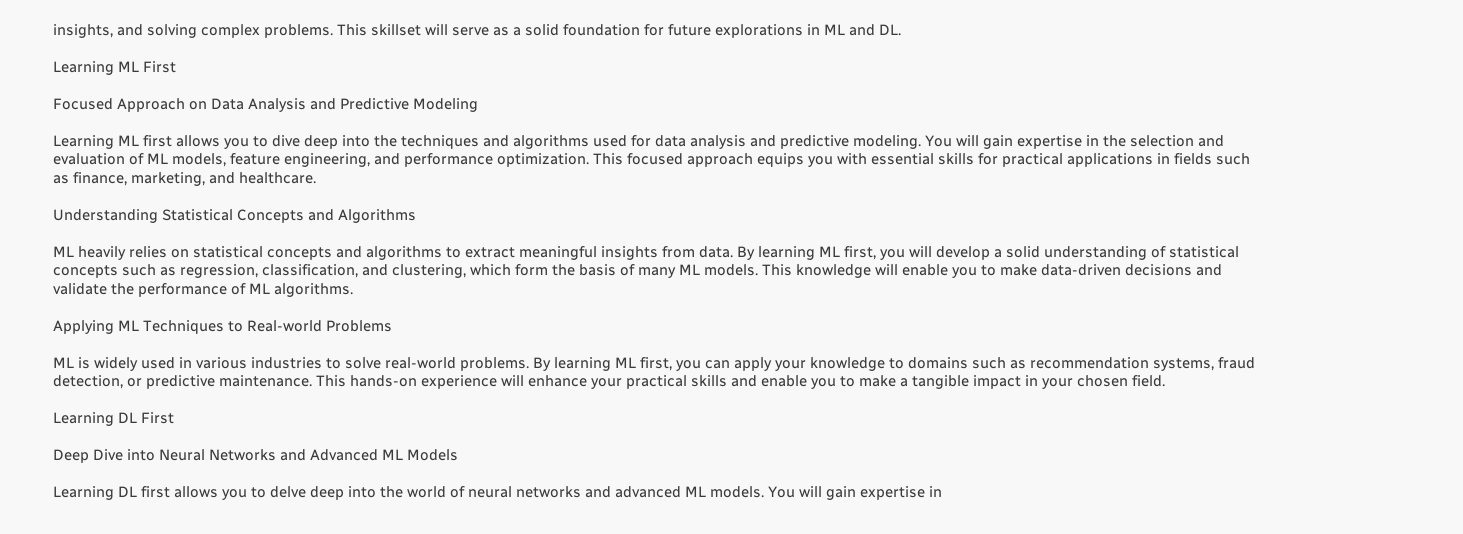insights, and solving complex problems. This skillset will serve as a solid foundation for future explorations in ML and DL.

Learning ML First

Focused Approach on Data Analysis and Predictive Modeling

Learning ML first allows you to dive deep into the techniques and algorithms used for data analysis and predictive modeling. You will gain expertise in the selection and evaluation of ML models, feature engineering, and performance optimization. This focused approach equips you with essential skills for practical applications in fields such as finance, marketing, and healthcare.

Understanding Statistical Concepts and Algorithms

ML heavily relies on statistical concepts and algorithms to extract meaningful insights from data. By learning ML first, you will develop a solid understanding of statistical concepts such as regression, classification, and clustering, which form the basis of many ML models. This knowledge will enable you to make data-driven decisions and validate the performance of ML algorithms.

Applying ML Techniques to Real-world Problems

ML is widely used in various industries to solve real-world problems. By learning ML first, you can apply your knowledge to domains such as recommendation systems, fraud detection, or predictive maintenance. This hands-on experience will enhance your practical skills and enable you to make a tangible impact in your chosen field.

Learning DL First

Deep Dive into Neural Networks and Advanced ML Models

Learning DL first allows you to delve deep into the world of neural networks and advanced ML models. You will gain expertise in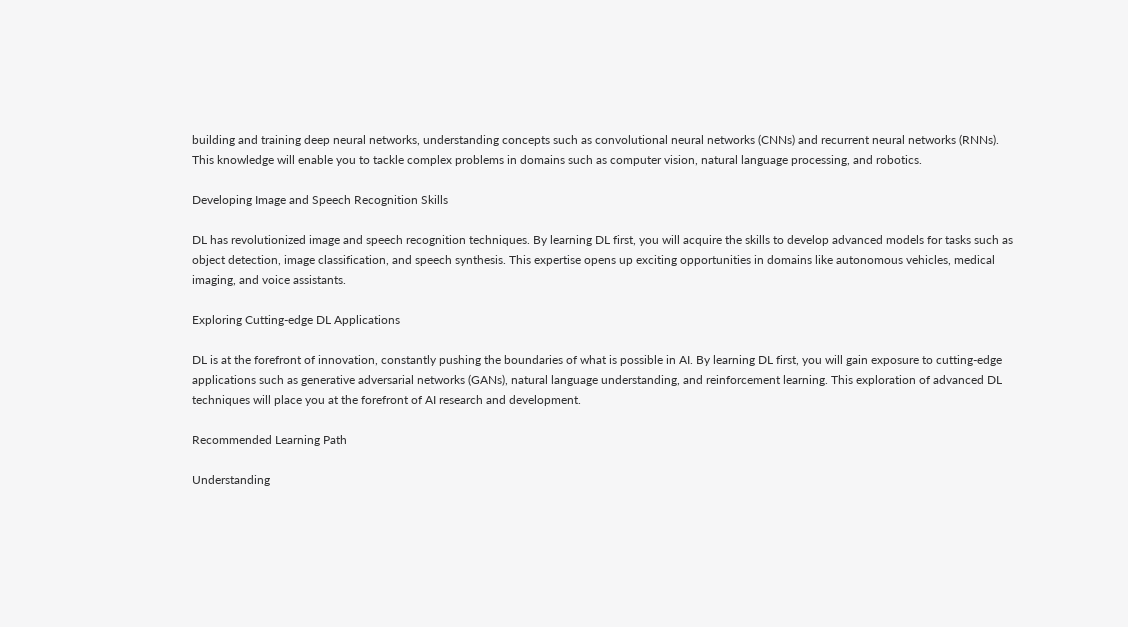building and training deep neural networks, understanding concepts such as convolutional neural networks (CNNs) and recurrent neural networks (RNNs). This knowledge will enable you to tackle complex problems in domains such as computer vision, natural language processing, and robotics.

Developing Image and Speech Recognition Skills

DL has revolutionized image and speech recognition techniques. By learning DL first, you will acquire the skills to develop advanced models for tasks such as object detection, image classification, and speech synthesis. This expertise opens up exciting opportunities in domains like autonomous vehicles, medical imaging, and voice assistants.

Exploring Cutting-edge DL Applications

DL is at the forefront of innovation, constantly pushing the boundaries of what is possible in AI. By learning DL first, you will gain exposure to cutting-edge applications such as generative adversarial networks (GANs), natural language understanding, and reinforcement learning. This exploration of advanced DL techniques will place you at the forefront of AI research and development.

Recommended Learning Path

Understanding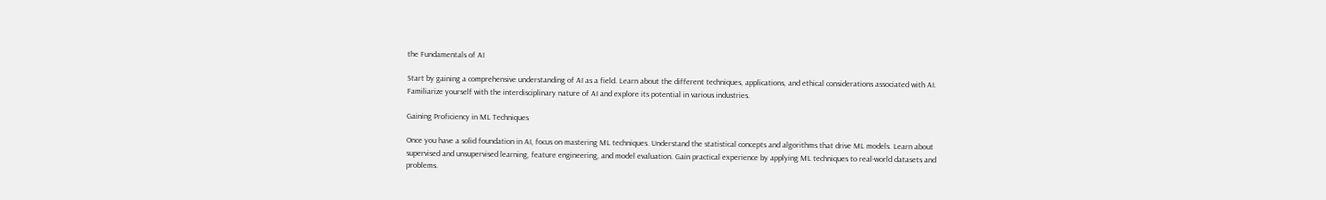the Fundamentals of AI

Start by gaining a comprehensive understanding of AI as a field. Learn about the different techniques, applications, and ethical considerations associated with AI. Familiarize yourself with the interdisciplinary nature of AI and explore its potential in various industries.

Gaining Proficiency in ML Techniques

Once you have a solid foundation in AI, focus on mastering ML techniques. Understand the statistical concepts and algorithms that drive ML models. Learn about supervised and unsupervised learning, feature engineering, and model evaluation. Gain practical experience by applying ML techniques to real-world datasets and problems.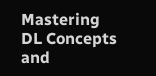Mastering DL Concepts and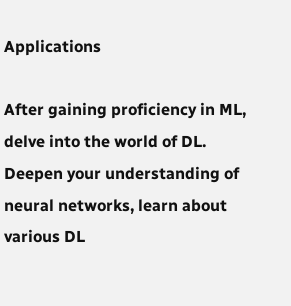Applications

After gaining proficiency in ML, delve into the world of DL. Deepen your understanding of neural networks, learn about various DL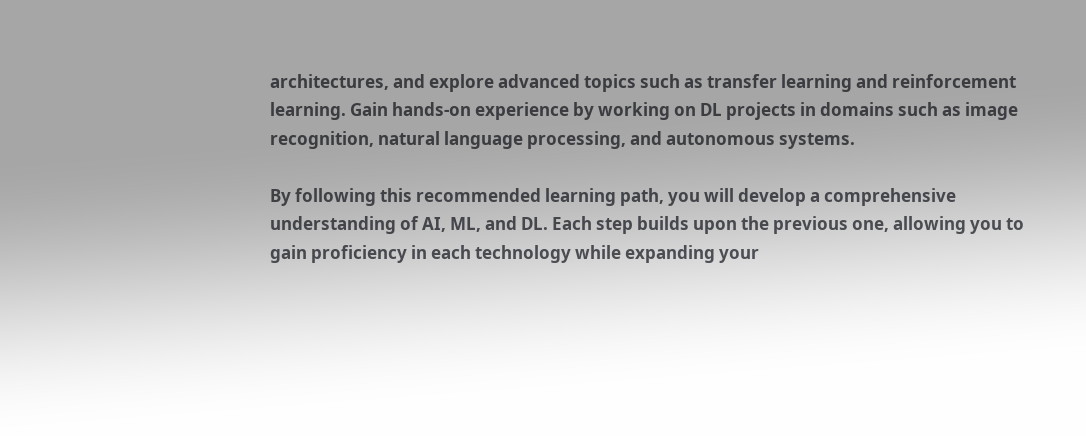architectures, and explore advanced topics such as transfer learning and reinforcement learning. Gain hands-on experience by working on DL projects in domains such as image recognition, natural language processing, and autonomous systems.

By following this recommended learning path, you will develop a comprehensive understanding of AI, ML, and DL. Each step builds upon the previous one, allowing you to gain proficiency in each technology while expanding your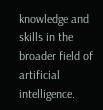knowledge and skills in the broader field of artificial intelligence.